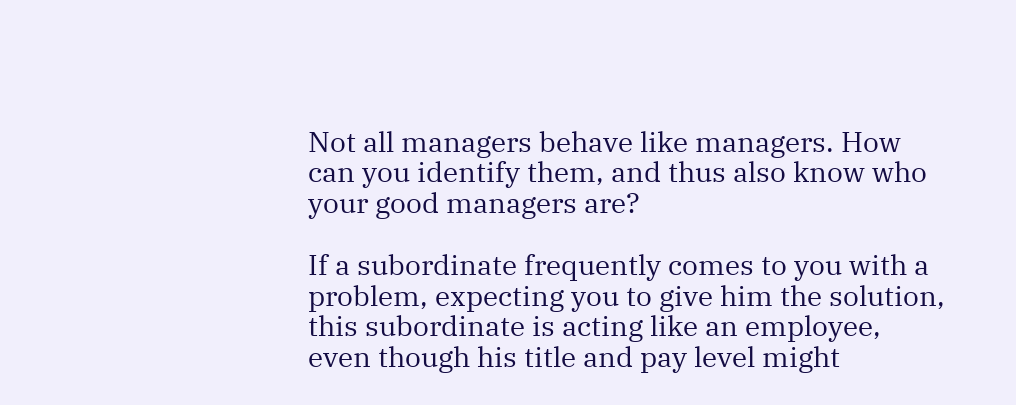Not all managers behave like managers. How can you identify them, and thus also know who your good managers are?

If a subordinate frequently comes to you with a problem, expecting you to give him the solution, this subordinate is acting like an employee, even though his title and pay level might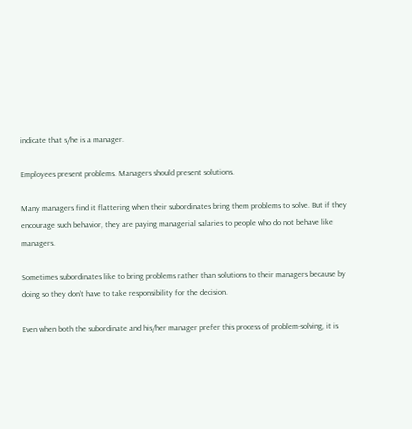indicate that s/he is a manager.

Employees present problems. Managers should present solutions.

Many managers find it flattering when their subordinates bring them problems to solve. But if they encourage such behavior, they are paying managerial salaries to people who do not behave like managers.

Sometimes subordinates like to bring problems rather than solutions to their managers because by doing so they don’t have to take responsibility for the decision.

Even when both the subordinate and his/her manager prefer this process of problem-solving, it is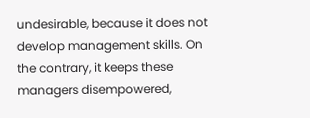undesirable, because it does not develop management skills. On the contrary, it keeps these managers disempowered,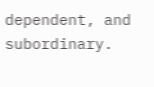dependent, and subordinary.